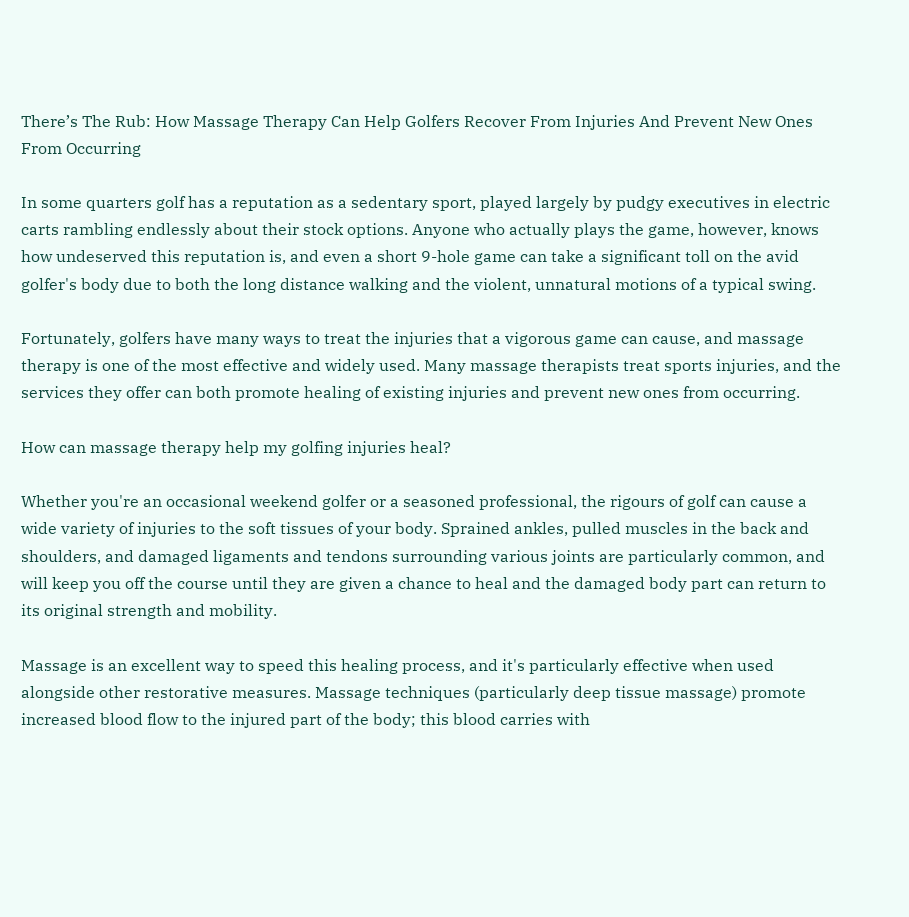There’s The Rub: How Massage Therapy Can Help Golfers Recover From Injuries And Prevent New Ones From Occurring

In some quarters golf has a reputation as a sedentary sport, played largely by pudgy executives in electric carts rambling endlessly about their stock options. Anyone who actually plays the game, however, knows how undeserved this reputation is, and even a short 9-hole game can take a significant toll on the avid golfer's body due to both the long distance walking and the violent, unnatural motions of a typical swing.

Fortunately, golfers have many ways to treat the injuries that a vigorous game can cause, and massage therapy is one of the most effective and widely used. Many massage therapists treat sports injuries, and the services they offer can both promote healing of existing injuries and prevent new ones from occurring.

How can massage therapy help my golfing injuries heal?

Whether you're an occasional weekend golfer or a seasoned professional, the rigours of golf can cause a wide variety of injuries to the soft tissues of your body. Sprained ankles, pulled muscles in the back and shoulders, and damaged ligaments and tendons surrounding various joints are particularly common, and will keep you off the course until they are given a chance to heal and the damaged body part can return to its original strength and mobility.

Massage is an excellent way to speed this healing process, and it's particularly effective when used alongside other restorative measures. Massage techniques (particularly deep tissue massage) promote increased blood flow to the injured part of the body; this blood carries with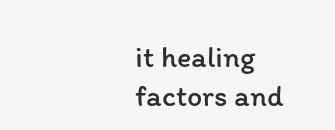it healing factors and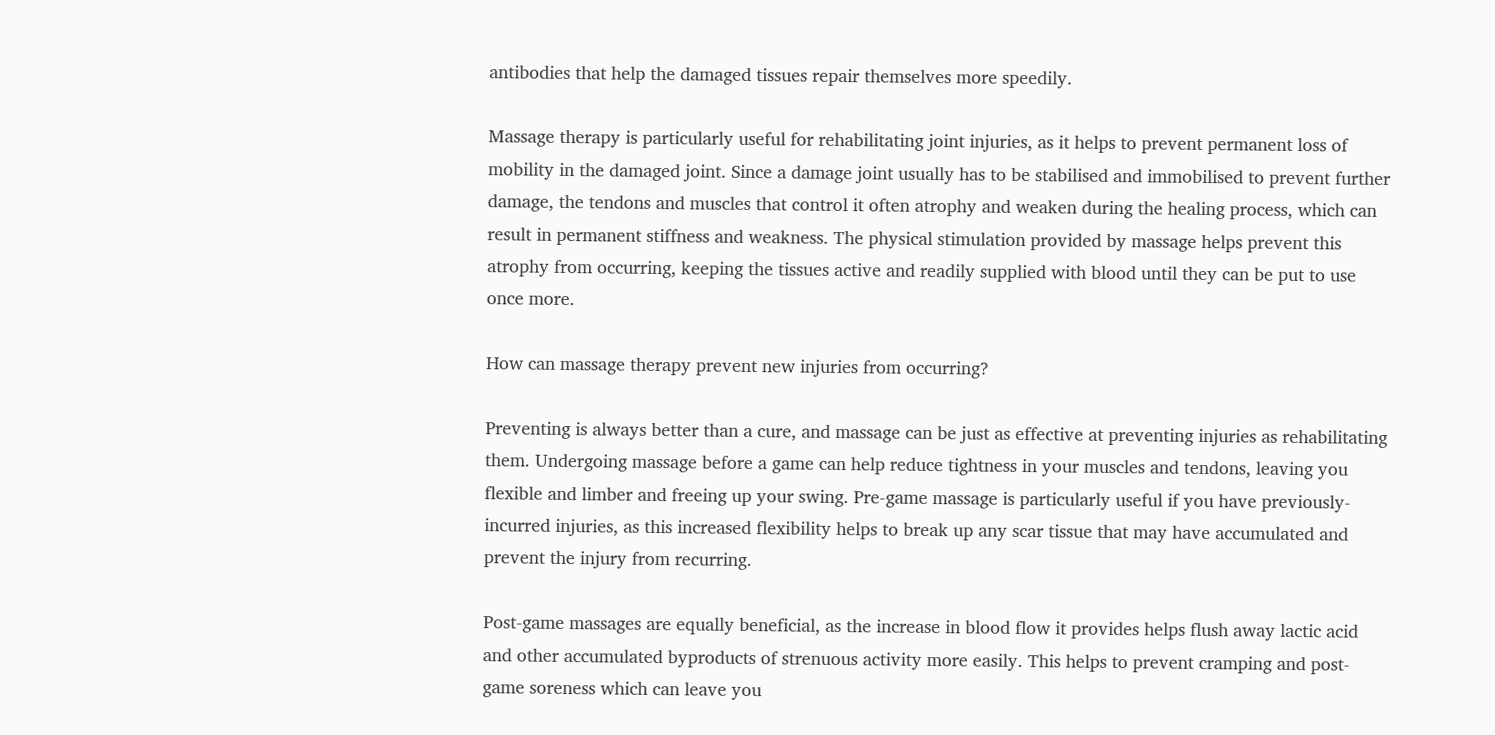antibodies that help the damaged tissues repair themselves more speedily.

Massage therapy is particularly useful for rehabilitating joint injuries, as it helps to prevent permanent loss of mobility in the damaged joint. Since a damage joint usually has to be stabilised and immobilised to prevent further damage, the tendons and muscles that control it often atrophy and weaken during the healing process, which can result in permanent stiffness and weakness. The physical stimulation provided by massage helps prevent this atrophy from occurring, keeping the tissues active and readily supplied with blood until they can be put to use once more.

How can massage therapy prevent new injuries from occurring?

Preventing is always better than a cure, and massage can be just as effective at preventing injuries as rehabilitating them. Undergoing massage before a game can help reduce tightness in your muscles and tendons, leaving you flexible and limber and freeing up your swing. Pre-game massage is particularly useful if you have previously-incurred injuries, as this increased flexibility helps to break up any scar tissue that may have accumulated and prevent the injury from recurring.

Post-game massages are equally beneficial, as the increase in blood flow it provides helps flush away lactic acid and other accumulated byproducts of strenuous activity more easily. This helps to prevent cramping and post-game soreness which can leave you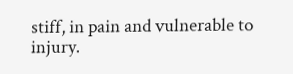stiff, in pain and vulnerable to injury.